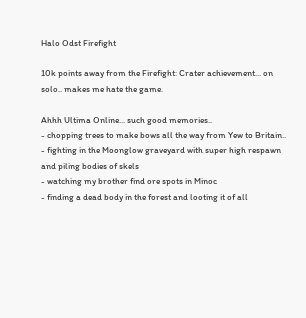Halo Odst Firefight

10k points away from the Firefight: Crater achievement... on solo.. makes me hate the game.

Ahhh Ultima Online... such good memories..
- chopping trees to make bows all the way from Yew to Britain..
- fighting in the Moonglow graveyard with super high respawn and piling bodies of skels
- watching my brother find ore spots in Minoc
- finding a dead body in the forest and looting it of all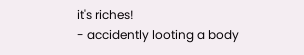it's riches!
- accidently looting a body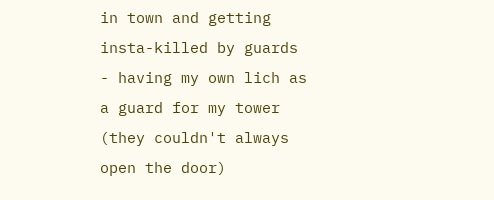in town and getting insta-killed by guards
- having my own lich as a guard for my tower (they couldn't always open the door)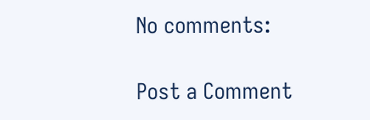No comments:

Post a Comment